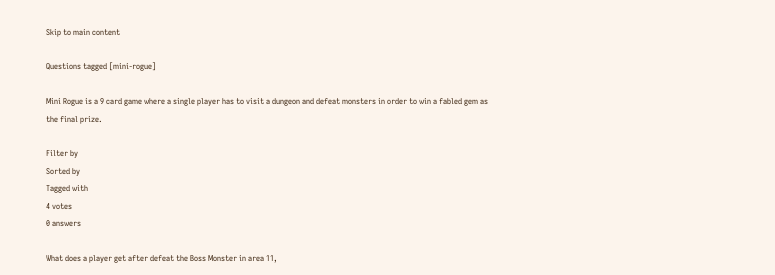Skip to main content

Questions tagged [mini-rogue]

Mini Rogue is a 9 card game where a single player has to visit a dungeon and defeat monsters in order to win a fabled gem as the final prize.

Filter by
Sorted by
Tagged with
4 votes
0 answers

What does a player get after defeat the Boss Monster in area 11,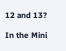12 and 13?

In the Mini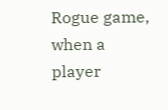Rogue game, when a player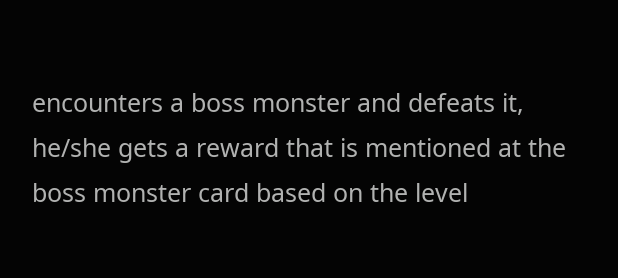encounters a boss monster and defeats it, he/she gets a reward that is mentioned at the boss monster card based on the level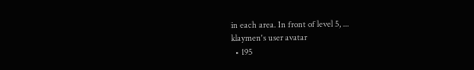in each area. In front of level 5, ...
klaymen's user avatar
  • 195